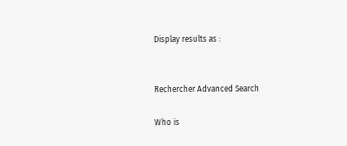Display results as :


Rechercher Advanced Search

Who is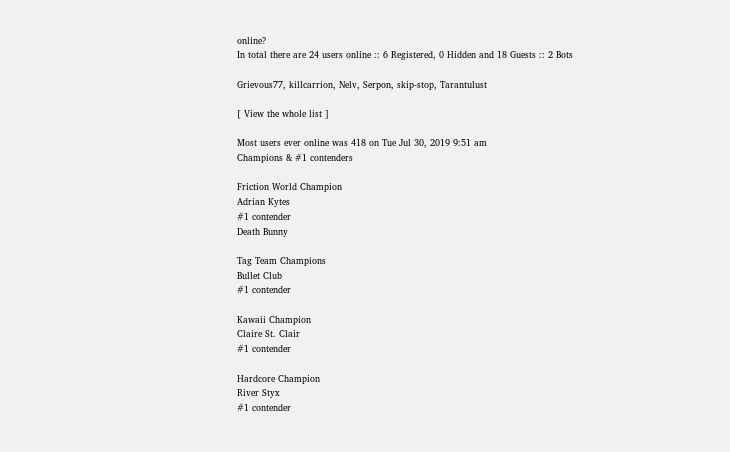online?
In total there are 24 users online :: 6 Registered, 0 Hidden and 18 Guests :: 2 Bots

Grievous77, killcarrion, Nelv, Serpon, skip-stop, Tarantulust

[ View the whole list ]

Most users ever online was 418 on Tue Jul 30, 2019 9:51 am
Champions & #1 contenders

Friction World Champion
Adrian Kytes
#1 contender
Death Bunny

Tag Team Champions
Bullet Club
#1 contender

Kawaii Champion
Claire St. Clair
#1 contender

Hardcore Champion
River Styx
#1 contender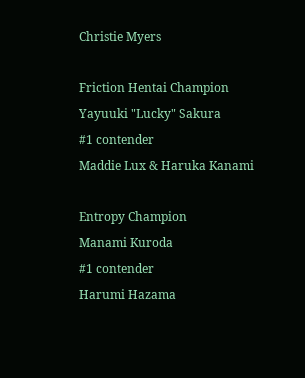Christie Myers

Friction Hentai Champion
Yayuuki "Lucky" Sakura
#1 contender
Maddie Lux & Haruka Kanami

Entropy Champion
Manami Kuroda
#1 contender
Harumi Hazama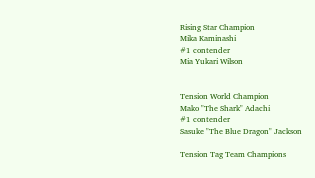Rising Star Champion
Mika Kaminashi
#1 contender
Mia Yukari Wilson


Tension World Champion
Mako "The Shark" Adachi
#1 contender
Sasuke "The Blue Dragon" Jackson

Tension Tag Team Champions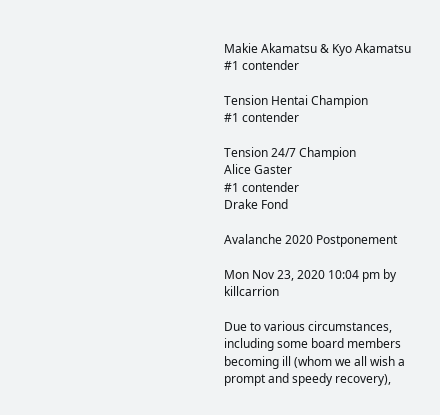Makie Akamatsu & Kyo Akamatsu
#1 contender

Tension Hentai Champion
#1 contender

Tension 24/7 Champion
Alice Gaster
#1 contender
Drake Fond

Avalanche 2020 Postponement

Mon Nov 23, 2020 10:04 pm by killcarrion

Due to various circumstances, including some board members becoming ill (whom we all wish a prompt and speedy recovery),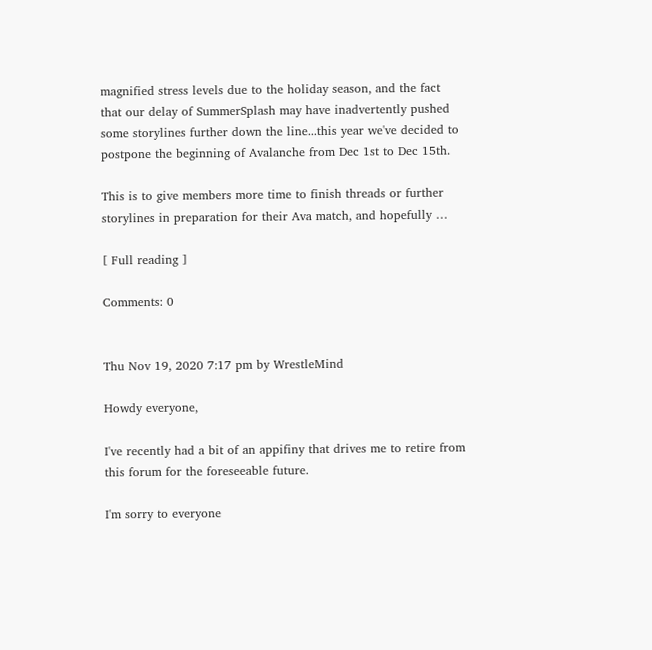magnified stress levels due to the holiday season, and the fact that our delay of SummerSplash may have inadvertently pushed some storylines further down the line...this year we've decided to postpone the beginning of Avalanche from Dec 1st to Dec 15th.

This is to give members more time to finish threads or further storylines in preparation for their Ava match, and hopefully …

[ Full reading ]

Comments: 0


Thu Nov 19, 2020 7:17 pm by WrestleMind

Howdy everyone,

I've recently had a bit of an appifiny that drives me to retire from this forum for the foreseeable future.

I'm sorry to everyone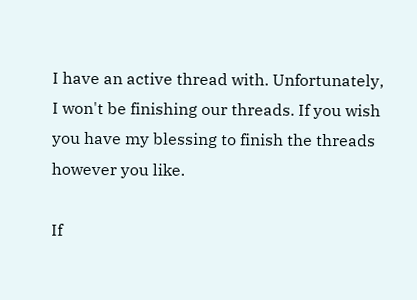I have an active thread with. Unfortunately, I won't be finishing our threads. If you wish you have my blessing to finish the threads however you like.

If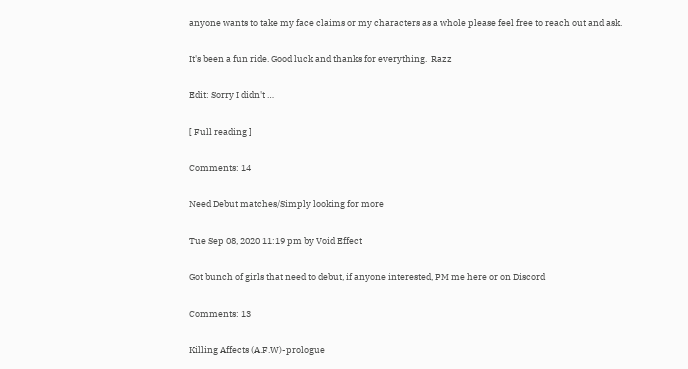anyone wants to take my face claims or my characters as a whole please feel free to reach out and ask.

It's been a fun ride. Good luck and thanks for everything.  Razz

Edit: Sorry I didn't …

[ Full reading ]

Comments: 14

Need Debut matches/Simply looking for more

Tue Sep 08, 2020 11:19 pm by Void Effect

Got bunch of girls that need to debut, if anyone interested, PM me here or on Discord

Comments: 13

Killing Affects (A.F.W)-prologue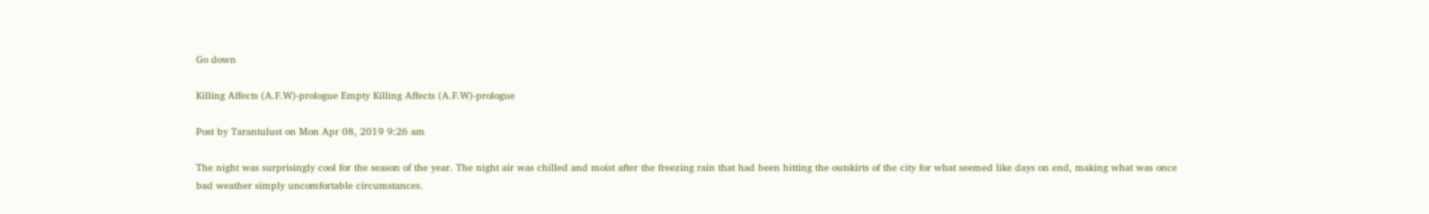Go down

Killing Affects (A.F.W)-prologue Empty Killing Affects (A.F.W)-prologue

Post by Tarantulust on Mon Apr 08, 2019 9:26 am

The night was surprisingly cool for the season of the year. The night air was chilled and moist after the freezing rain that had been hitting the outskirts of the city for what seemed like days on end, making what was once bad weather simply uncomfortable circumstances.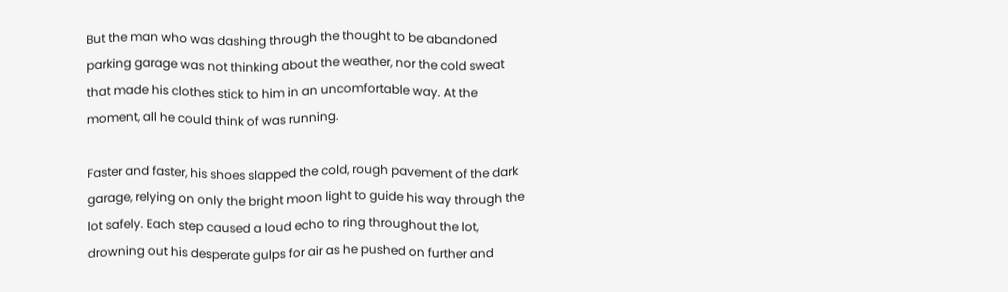But the man who was dashing through the thought to be abandoned parking garage was not thinking about the weather, nor the cold sweat that made his clothes stick to him in an uncomfortable way. At the moment, all he could think of was running.

Faster and faster, his shoes slapped the cold, rough pavement of the dark garage, relying on only the bright moon light to guide his way through the lot safely. Each step caused a loud echo to ring throughout the lot, drowning out his desperate gulps for air as he pushed on further and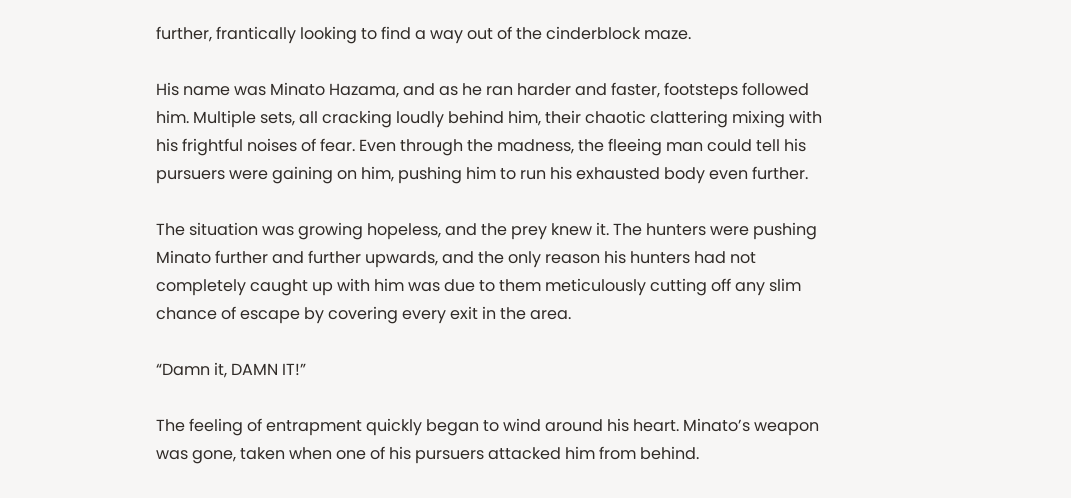further, frantically looking to find a way out of the cinderblock maze.

His name was Minato Hazama, and as he ran harder and faster, footsteps followed him. Multiple sets, all cracking loudly behind him, their chaotic clattering mixing with his frightful noises of fear. Even through the madness, the fleeing man could tell his pursuers were gaining on him, pushing him to run his exhausted body even further.

The situation was growing hopeless, and the prey knew it. The hunters were pushing Minato further and further upwards, and the only reason his hunters had not completely caught up with him was due to them meticulously cutting off any slim chance of escape by covering every exit in the area.

“Damn it, DAMN IT!”

The feeling of entrapment quickly began to wind around his heart. Minato’s weapon was gone, taken when one of his pursuers attacked him from behind.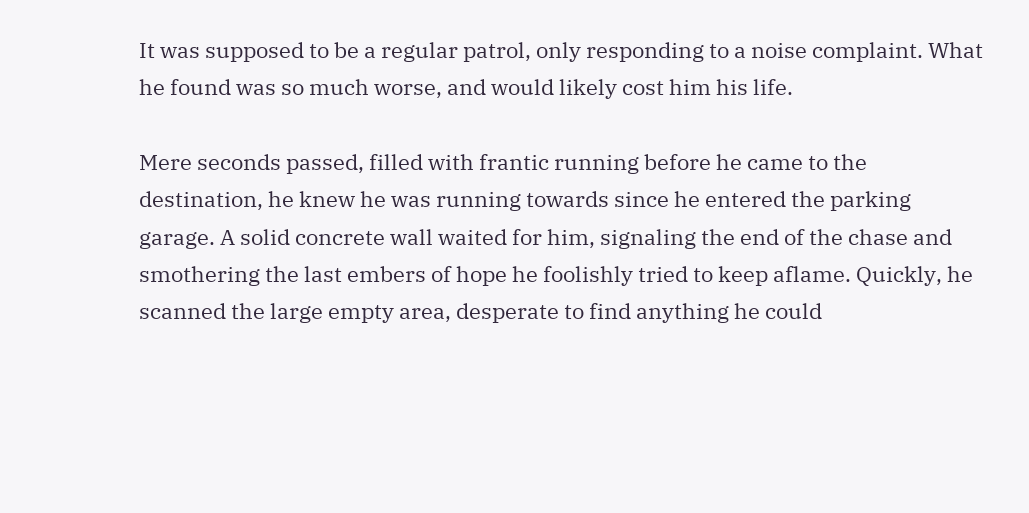It was supposed to be a regular patrol, only responding to a noise complaint. What he found was so much worse, and would likely cost him his life.

Mere seconds passed, filled with frantic running before he came to the destination, he knew he was running towards since he entered the parking garage. A solid concrete wall waited for him, signaling the end of the chase and smothering the last embers of hope he foolishly tried to keep aflame. Quickly, he scanned the large empty area, desperate to find anything he could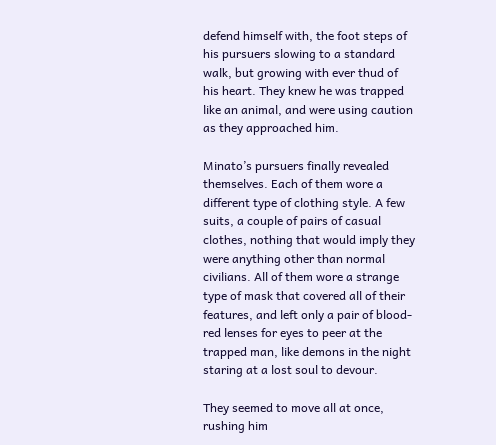defend himself with, the foot steps of his pursuers slowing to a standard walk, but growing with ever thud of his heart. They knew he was trapped like an animal, and were using caution as they approached him.

Minato’s pursuers finally revealed themselves. Each of them wore a different type of clothing style. A few suits, a couple of pairs of casual clothes, nothing that would imply they were anything other than normal civilians. All of them wore a strange type of mask that covered all of their features, and left only a pair of blood-red lenses for eyes to peer at the trapped man, like demons in the night staring at a lost soul to devour.

They seemed to move all at once, rushing him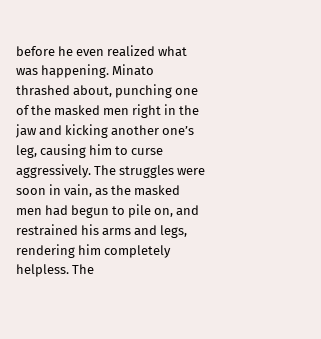before he even realized what was happening. Minato thrashed about, punching one of the masked men right in the jaw and kicking another one’s leg, causing him to curse aggressively. The struggles were soon in vain, as the masked men had begun to pile on, and restrained his arms and legs, rendering him completely helpless. The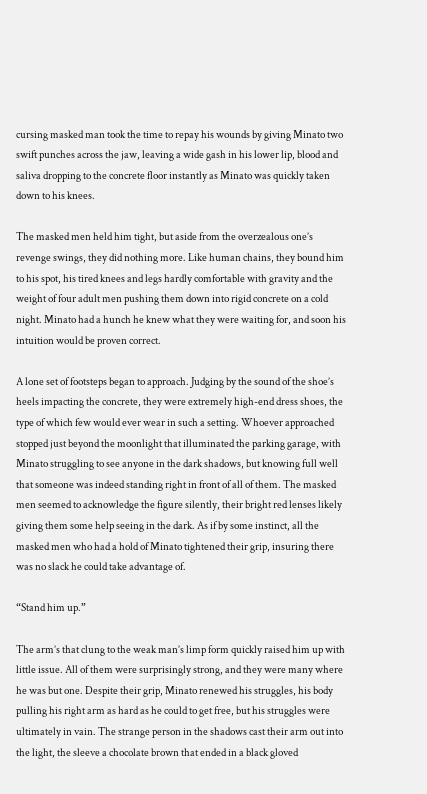cursing masked man took the time to repay his wounds by giving Minato two swift punches across the jaw, leaving a wide gash in his lower lip, blood and saliva dropping to the concrete floor instantly as Minato was quickly taken down to his knees.

The masked men held him tight, but aside from the overzealous one’s revenge swings, they did nothing more. Like human chains, they bound him to his spot, his tired knees and legs hardly comfortable with gravity and the weight of four adult men pushing them down into rigid concrete on a cold night. Minato had a hunch he knew what they were waiting for, and soon his intuition would be proven correct.

A lone set of footsteps began to approach. Judging by the sound of the shoe’s heels impacting the concrete, they were extremely high-end dress shoes, the type of which few would ever wear in such a setting. Whoever approached stopped just beyond the moonlight that illuminated the parking garage, with Minato struggling to see anyone in the dark shadows, but knowing full well that someone was indeed standing right in front of all of them. The masked men seemed to acknowledge the figure silently, their bright red lenses likely giving them some help seeing in the dark. As if by some instinct, all the masked men who had a hold of Minato tightened their grip, insuring there was no slack he could take advantage of.

“Stand him up.”

The arm’s that clung to the weak man’s limp form quickly raised him up with little issue. All of them were surprisingly strong, and they were many where he was but one. Despite their grip, Minato renewed his struggles, his body pulling his right arm as hard as he could to get free, but his struggles were ultimately in vain. The strange person in the shadows cast their arm out into the light, the sleeve a chocolate brown that ended in a black gloved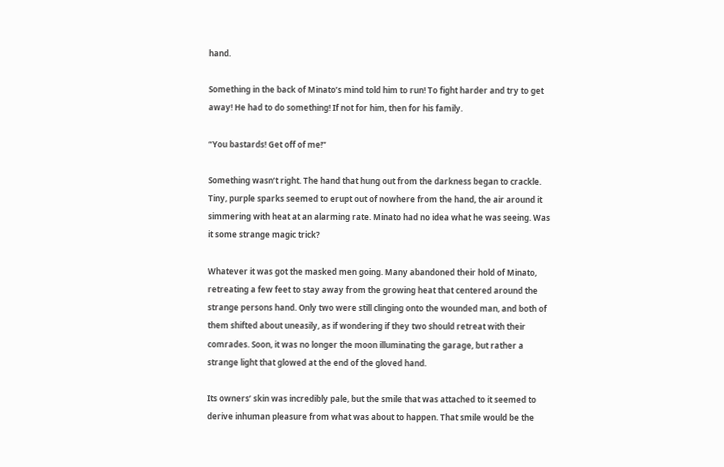hand.

Something in the back of Minato’s mind told him to run! To fight harder and try to get away! He had to do something! If not for him, then for his family.

“You bastards! Get off of me!”

Something wasn’t right. The hand that hung out from the darkness began to crackle. Tiny, purple sparks seemed to erupt out of nowhere from the hand, the air around it simmering with heat at an alarming rate. Minato had no idea what he was seeing. Was it some strange magic trick?

Whatever it was got the masked men going. Many abandoned their hold of Minato, retreating a few feet to stay away from the growing heat that centered around the strange persons hand. Only two were still clinging onto the wounded man, and both of them shifted about uneasily, as if wondering if they two should retreat with their comrades. Soon, it was no longer the moon illuminating the garage, but rather a strange light that glowed at the end of the gloved hand.

Its owners’ skin was incredibly pale, but the smile that was attached to it seemed to derive inhuman pleasure from what was about to happen. That smile would be the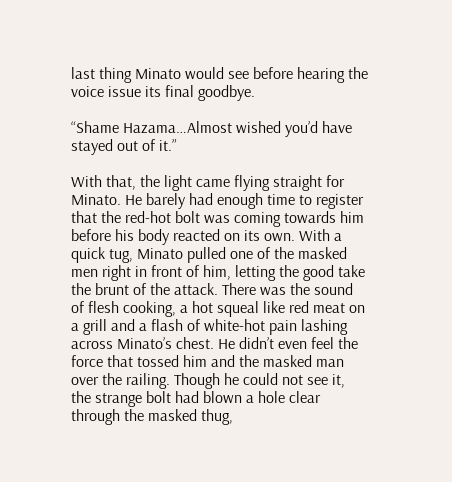last thing Minato would see before hearing the voice issue its final goodbye.

“Shame Hazama…Almost wished you’d have stayed out of it.”

With that, the light came flying straight for Minato. He barely had enough time to register that the red-hot bolt was coming towards him before his body reacted on its own. With a quick tug, Minato pulled one of the masked men right in front of him, letting the good take the brunt of the attack. There was the sound of flesh cooking, a hot squeal like red meat on a grill and a flash of white-hot pain lashing across Minato’s chest. He didn’t even feel the force that tossed him and the masked man over the railing. Though he could not see it, the strange bolt had blown a hole clear through the masked thug,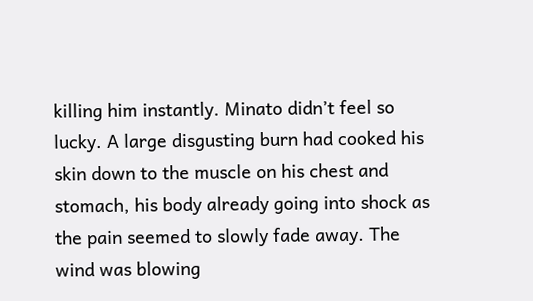killing him instantly. Minato didn’t feel so lucky. A large disgusting burn had cooked his skin down to the muscle on his chest and stomach, his body already going into shock as the pain seemed to slowly fade away. The wind was blowing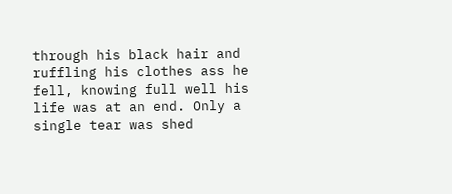through his black hair and ruffling his clothes ass he fell, knowing full well his life was at an end. Only a single tear was shed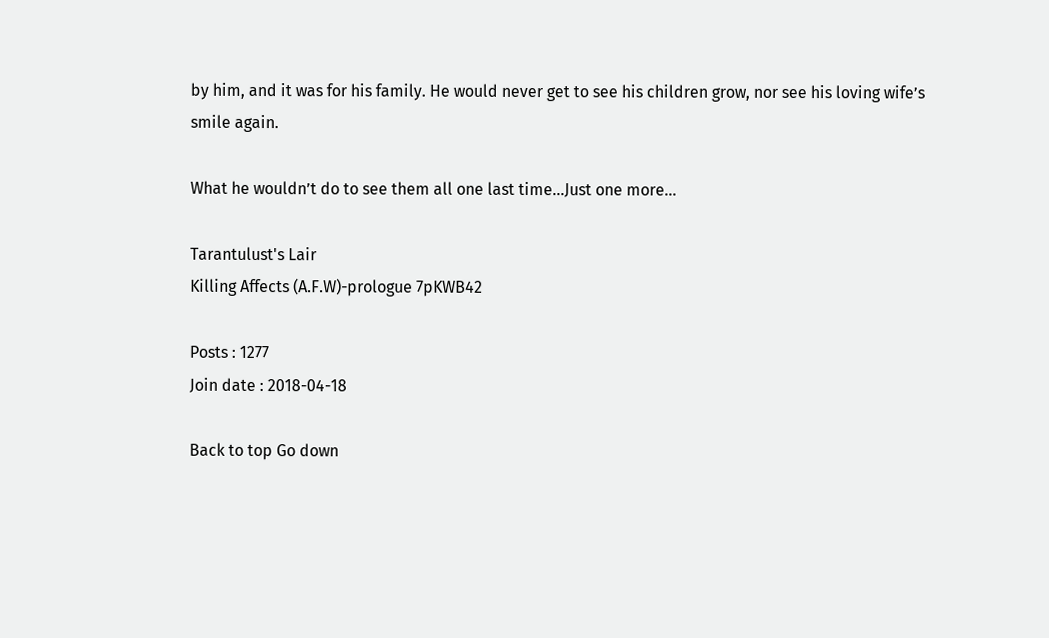by him, and it was for his family. He would never get to see his children grow, nor see his loving wife’s smile again.

What he wouldn’t do to see them all one last time...Just one more...

Tarantulust's Lair
Killing Affects (A.F.W)-prologue 7pKWB42

Posts : 1277
Join date : 2018-04-18

Back to top Go down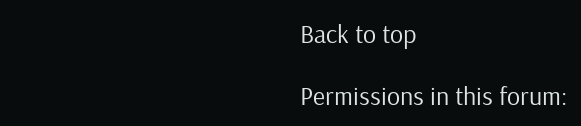Back to top

Permissions in this forum: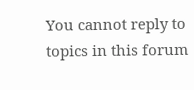You cannot reply to topics in this forum